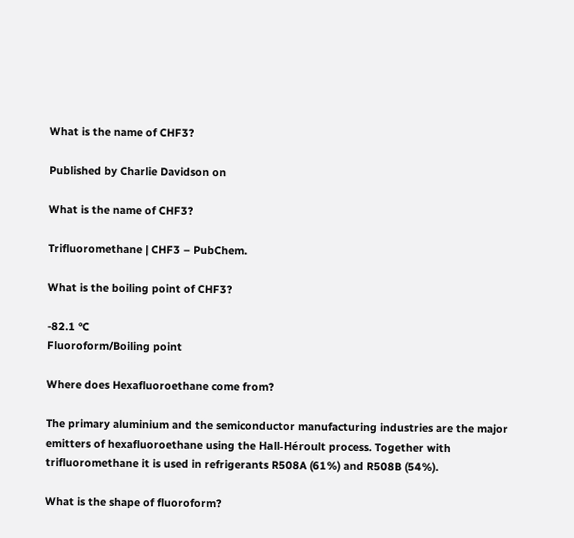What is the name of CHF3?

Published by Charlie Davidson on

What is the name of CHF3?

Trifluoromethane | CHF3 – PubChem.

What is the boiling point of CHF3?

-82.1 °C
Fluoroform/Boiling point

Where does Hexafluoroethane come from?

The primary aluminium and the semiconductor manufacturing industries are the major emitters of hexafluoroethane using the Hall-Héroult process. Together with trifluoromethane it is used in refrigerants R508A (61%) and R508B (54%).

What is the shape of fluoroform?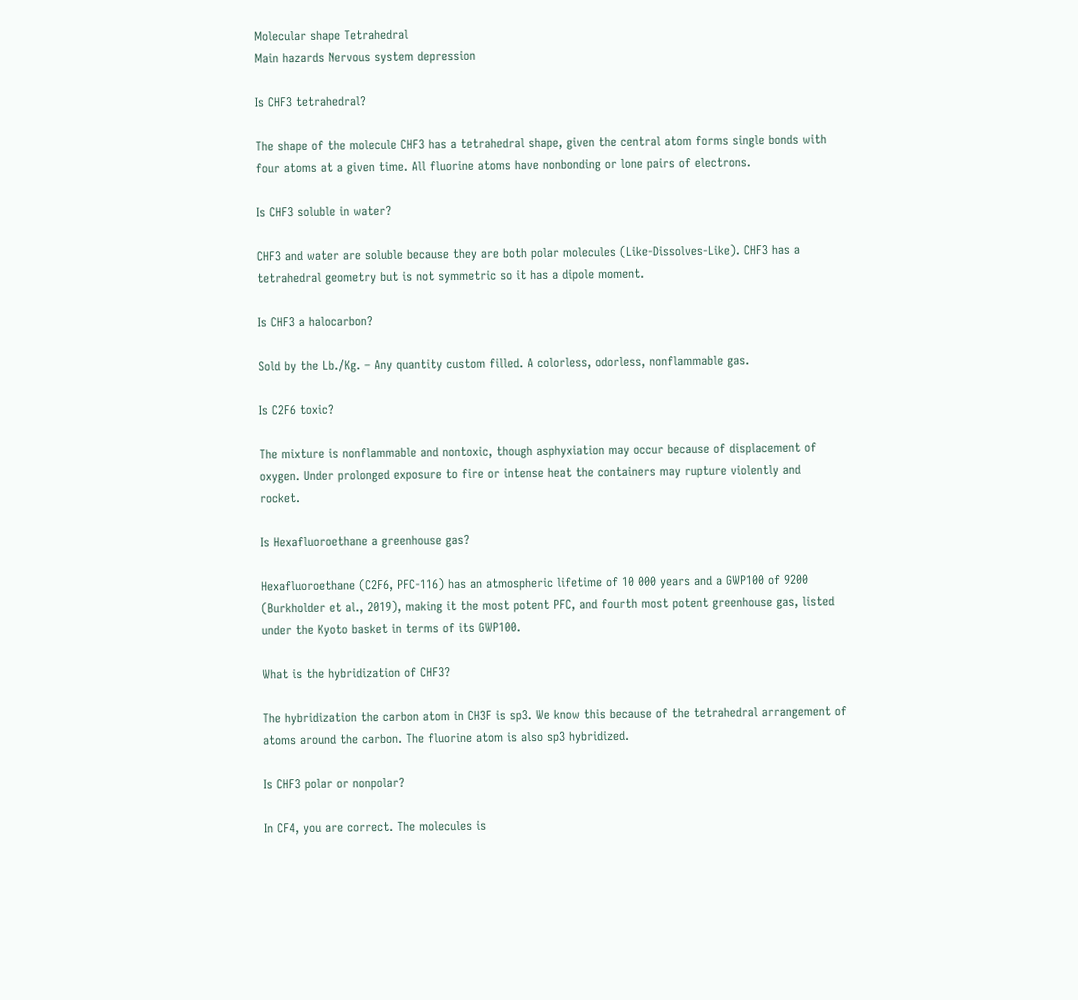Molecular shape Tetrahedral
Main hazards Nervous system depression

Is CHF3 tetrahedral?

The shape of the molecule CHF3 has a tetrahedral shape, given the central atom forms single bonds with four atoms at a given time. All fluorine atoms have nonbonding or lone pairs of electrons.

Is CHF3 soluble in water?

CHF3 and water are soluble because they are both polar molecules (Like-Dissolves-Like). CHF3 has a tetrahedral geometry but is not symmetric so it has a dipole moment.

Is CHF3 a halocarbon?

Sold by the Lb./Kg. – Any quantity custom filled. A colorless, odorless, nonflammable gas.

Is C2F6 toxic?

The mixture is nonflammable and nontoxic, though asphyxiation may occur because of displacement of oxygen. Under prolonged exposure to fire or intense heat the containers may rupture violently and rocket.

Is Hexafluoroethane a greenhouse gas?

Hexafluoroethane (C2F6, PFC-116) has an atmospheric lifetime of 10 000 years and a GWP100 of 9200 (Burkholder et al., 2019), making it the most potent PFC, and fourth most potent greenhouse gas, listed under the Kyoto basket in terms of its GWP100.

What is the hybridization of CHF3?

The hybridization the carbon atom in CH3F is sp3. We know this because of the tetrahedral arrangement of atoms around the carbon. The fluorine atom is also sp3 hybridized.

Is CHF3 polar or nonpolar?

In CF4, you are correct. The molecules is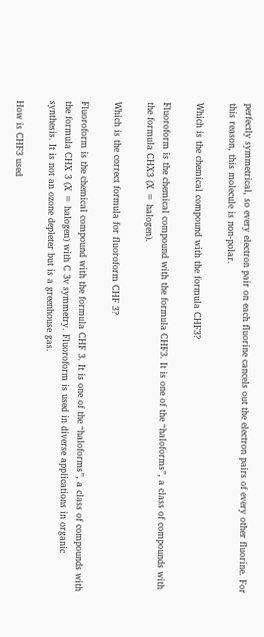perfectly symmetrical, so every electron pair on each fluorine cancels out the electron pairs of every other fluorine. For this reason, this molecule is non-polar.

Which is the chemical compound with the formula CHF3?

Fluoroform is the chemical compound with the formula CHF3. It is one of the “haloforms”, a class of compounds with the formula CHX3 (X = halogen).

Which is the correct formula for fluoroform CHF 3?

Fluoroform is the chemical compound with the formula CHF 3. It is one of the “haloforms”, a class of compounds with the formula CHX 3 (X = halogen) with C 3v symmetry. Fluoroform is used in diverse applications in organic synthesis. It is not an ozone depleter but is a greenhouse gas.

How is CHF3 used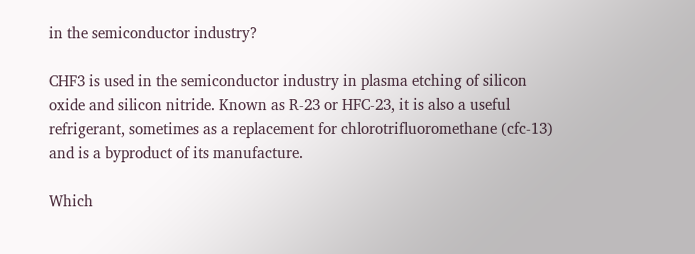in the semiconductor industry?

CHF3 is used in the semiconductor industry in plasma etching of silicon oxide and silicon nitride. Known as R-23 or HFC-23, it is also a useful refrigerant, sometimes as a replacement for chlorotrifluoromethane (cfc-13) and is a byproduct of its manufacture.

Which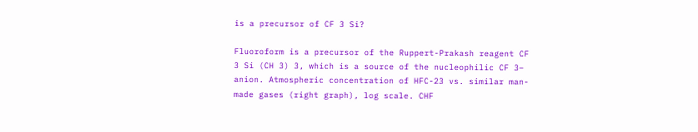is a precursor of CF 3 Si?

Fluoroform is a precursor of the Ruppert-Prakash reagent CF 3 Si (CH 3) 3, which is a source of the nucleophilic CF 3− anion. Atmospheric concentration of HFC-23 vs. similar man-made gases (right graph), log scale. CHF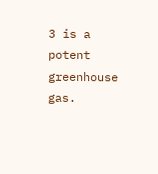3 is a potent greenhouse gas.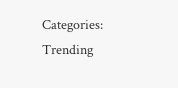Categories: Trending